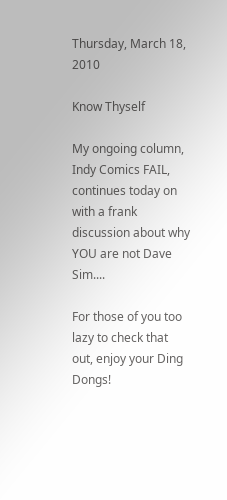Thursday, March 18, 2010

Know Thyself

My ongoing column, Indy Comics FAIL, continues today on with a frank discussion about why YOU are not Dave Sim....

For those of you too lazy to check that out, enjoy your Ding Dongs!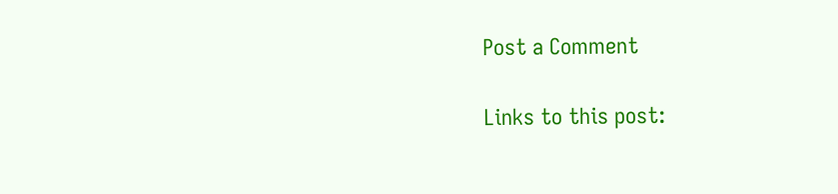Post a Comment

Links to this post: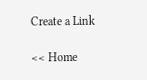Create a Link

<< Home